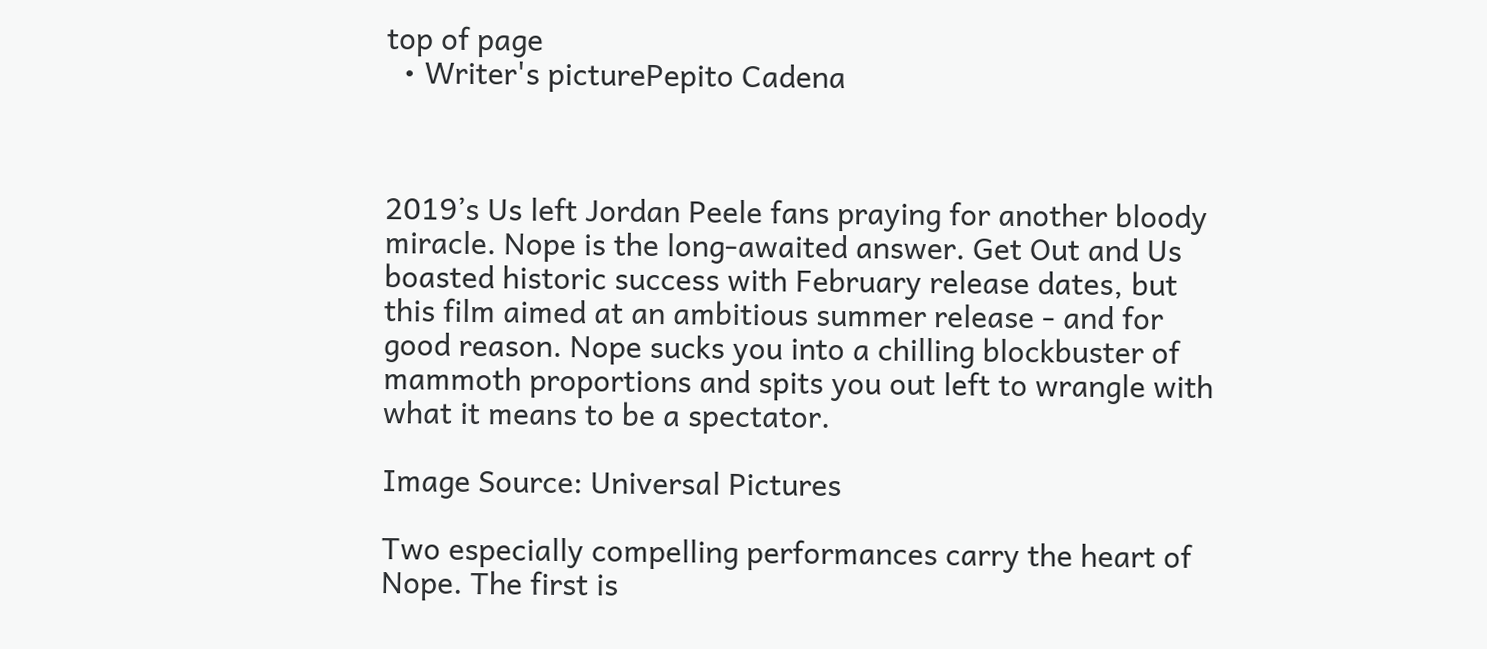top of page
  • Writer's picturePepito Cadena



2019’s Us left Jordan Peele fans praying for another bloody miracle. Nope is the long-awaited answer. Get Out and Us boasted historic success with February release dates, but this film aimed at an ambitious summer release - and for good reason. Nope sucks you into a chilling blockbuster of mammoth proportions and spits you out left to wrangle with what it means to be a spectator.

Image Source: Universal Pictures

Two especially compelling performances carry the heart of Nope. The first is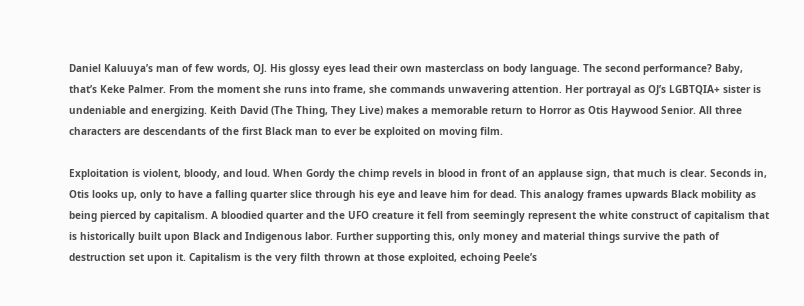Daniel Kaluuya’s man of few words, OJ. His glossy eyes lead their own masterclass on body language. The second performance? Baby, that’s Keke Palmer. From the moment she runs into frame, she commands unwavering attention. Her portrayal as OJ’s LGBTQIA+ sister is undeniable and energizing. Keith David (The Thing, They Live) makes a memorable return to Horror as Otis Haywood Senior. All three characters are descendants of the first Black man to ever be exploited on moving film.

Exploitation is violent, bloody, and loud. When Gordy the chimp revels in blood in front of an applause sign, that much is clear. Seconds in, Otis looks up, only to have a falling quarter slice through his eye and leave him for dead. This analogy frames upwards Black mobility as being pierced by capitalism. A bloodied quarter and the UFO creature it fell from seemingly represent the white construct of capitalism that is historically built upon Black and Indigenous labor. Further supporting this, only money and material things survive the path of destruction set upon it. Capitalism is the very filth thrown at those exploited, echoing Peele’s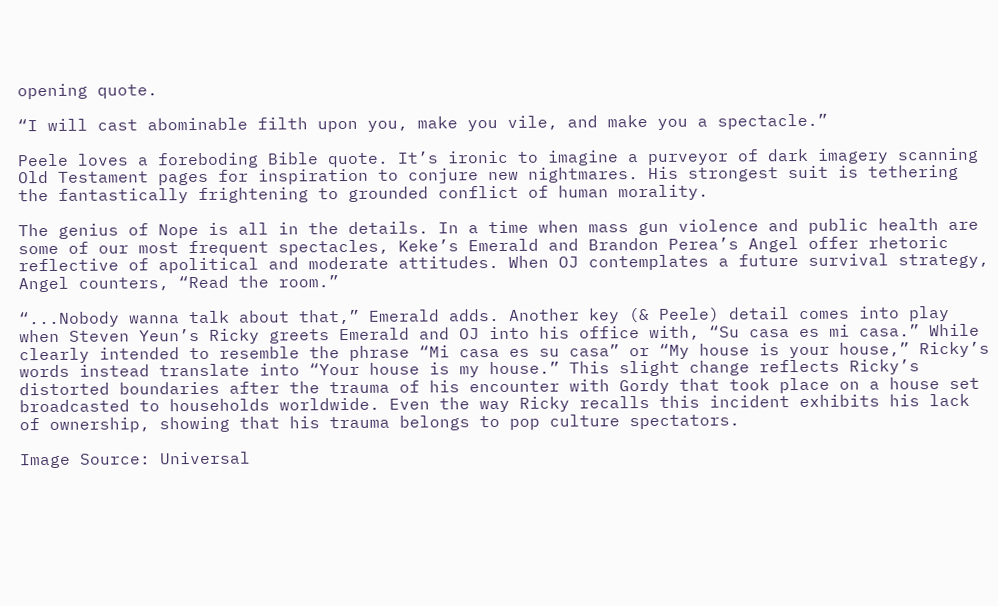opening quote.

“I will cast abominable filth upon you, make you vile, and make you a spectacle.”

Peele loves a foreboding Bible quote. It’s ironic to imagine a purveyor of dark imagery scanning Old Testament pages for inspiration to conjure new nightmares. His strongest suit is tethering the fantastically frightening to grounded conflict of human morality.

The genius of Nope is all in the details. In a time when mass gun violence and public health are some of our most frequent spectacles, Keke’s Emerald and Brandon Perea’s Angel offer rhetoric reflective of apolitical and moderate attitudes. When OJ contemplates a future survival strategy, Angel counters, “Read the room.”

“...Nobody wanna talk about that,” Emerald adds. Another key (& Peele) detail comes into play when Steven Yeun’s Ricky greets Emerald and OJ into his office with, “Su casa es mi casa.” While clearly intended to resemble the phrase “Mi casa es su casa” or “My house is your house,” Ricky’s words instead translate into “Your house is my house.” This slight change reflects Ricky’s distorted boundaries after the trauma of his encounter with Gordy that took place on a house set broadcasted to households worldwide. Even the way Ricky recalls this incident exhibits his lack of ownership, showing that his trauma belongs to pop culture spectators.

Image Source: Universal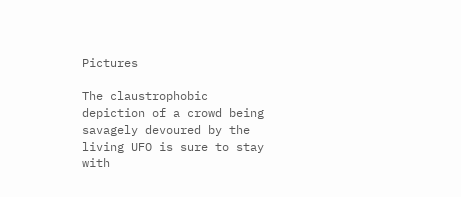Pictures

The claustrophobic depiction of a crowd being savagely devoured by the living UFO is sure to stay with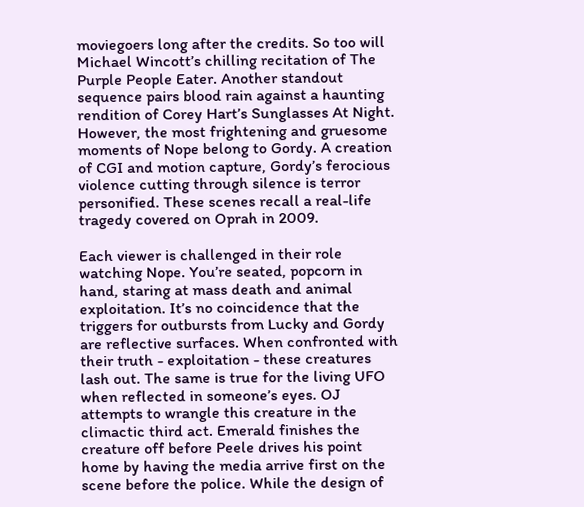moviegoers long after the credits. So too will Michael Wincott’s chilling recitation of The Purple People Eater. Another standout sequence pairs blood rain against a haunting rendition of Corey Hart’s Sunglasses At Night. However, the most frightening and gruesome moments of Nope belong to Gordy. A creation of CGI and motion capture, Gordy’s ferocious violence cutting through silence is terror personified. These scenes recall a real-life tragedy covered on Oprah in 2009.

Each viewer is challenged in their role watching Nope. You’re seated, popcorn in hand, staring at mass death and animal exploitation. It’s no coincidence that the triggers for outbursts from Lucky and Gordy are reflective surfaces. When confronted with their truth - exploitation - these creatures lash out. The same is true for the living UFO when reflected in someone’s eyes. OJ attempts to wrangle this creature in the climactic third act. Emerald finishes the creature off before Peele drives his point home by having the media arrive first on the scene before the police. While the design of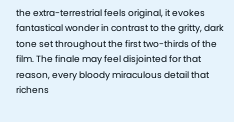the extra-terrestrial feels original, it evokes fantastical wonder in contrast to the gritty, dark tone set throughout the first two-thirds of the film. The finale may feel disjointed for that reason, every bloody miraculous detail that richens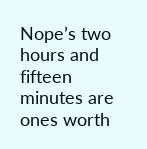Nope’s two hours and fifteen minutes are ones worth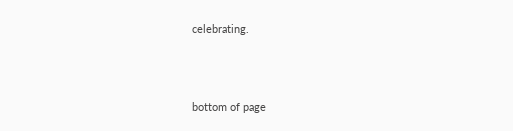celebrating.



bottom of page